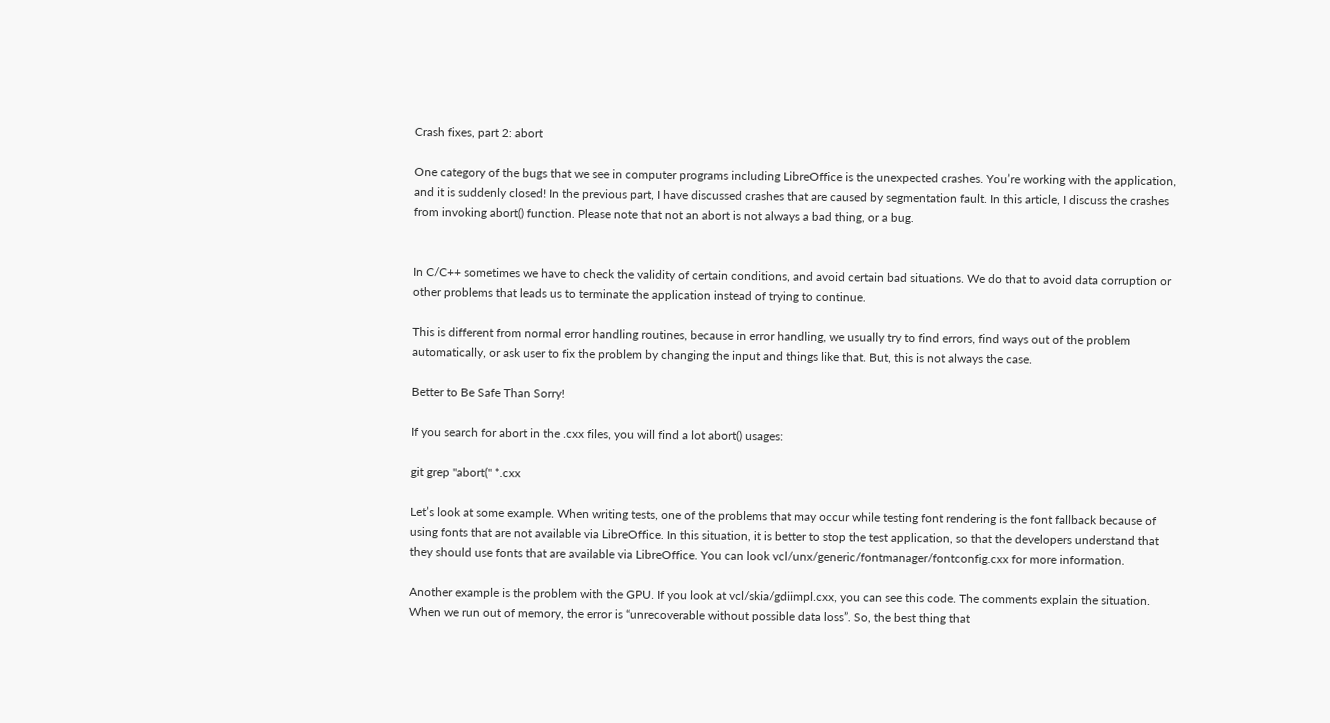Crash fixes, part 2: abort

One category of the bugs that we see in computer programs including LibreOffice is the unexpected crashes. You’re working with the application, and it is suddenly closed! In the previous part, I have discussed crashes that are caused by segmentation fault. In this article, I discuss the crashes from invoking abort() function. Please note that not an abort is not always a bad thing, or a bug.


In C/C++ sometimes we have to check the validity of certain conditions, and avoid certain bad situations. We do that to avoid data corruption or other problems that leads us to terminate the application instead of trying to continue.

This is different from normal error handling routines, because in error handling, we usually try to find errors, find ways out of the problem automatically, or ask user to fix the problem by changing the input and things like that. But, this is not always the case.

Better to Be Safe Than Sorry!

If you search for abort in the .cxx files, you will find a lot abort() usages:

git grep "abort(" *.cxx

Let’s look at some example. When writing tests, one of the problems that may occur while testing font rendering is the font fallback because of using fonts that are not available via LibreOffice. In this situation, it is better to stop the test application, so that the developers understand that they should use fonts that are available via LibreOffice. You can look vcl/unx/generic/fontmanager/fontconfig.cxx for more information.

Another example is the problem with the GPU. If you look at vcl/skia/gdiimpl.cxx, you can see this code. The comments explain the situation. When we run out of memory, the error is “unrecoverable without possible data loss”. So, the best thing that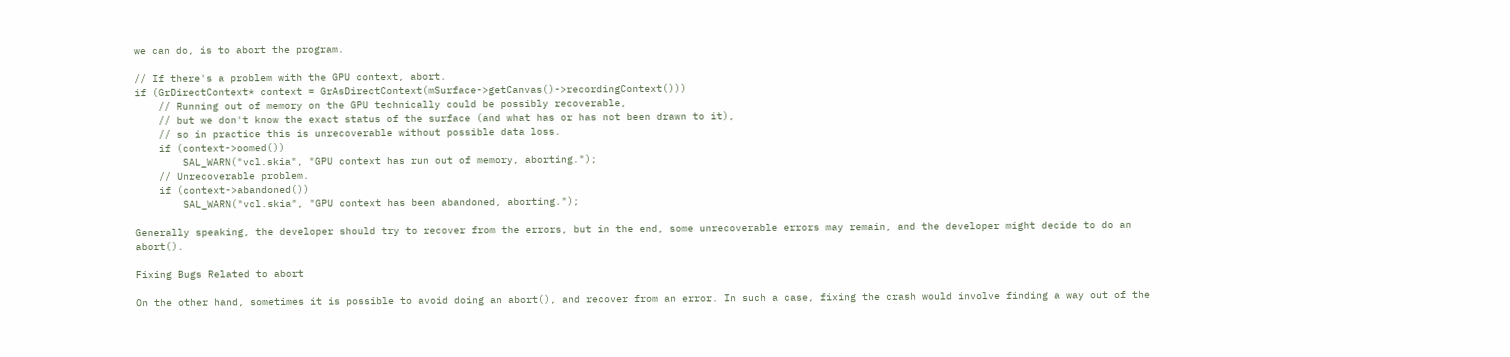we can do, is to abort the program.

// If there's a problem with the GPU context, abort.
if (GrDirectContext* context = GrAsDirectContext(mSurface->getCanvas()->recordingContext()))
    // Running out of memory on the GPU technically could be possibly recoverable,
    // but we don't know the exact status of the surface (and what has or has not been drawn to it),
    // so in practice this is unrecoverable without possible data loss.
    if (context->oomed())
        SAL_WARN("vcl.skia", "GPU context has run out of memory, aborting.");
    // Unrecoverable problem.
    if (context->abandoned())
        SAL_WARN("vcl.skia", "GPU context has been abandoned, aborting.");

Generally speaking, the developer should try to recover from the errors, but in the end, some unrecoverable errors may remain, and the developer might decide to do an abort().

Fixing Bugs Related to abort

On the other hand, sometimes it is possible to avoid doing an abort(), and recover from an error. In such a case, fixing the crash would involve finding a way out of the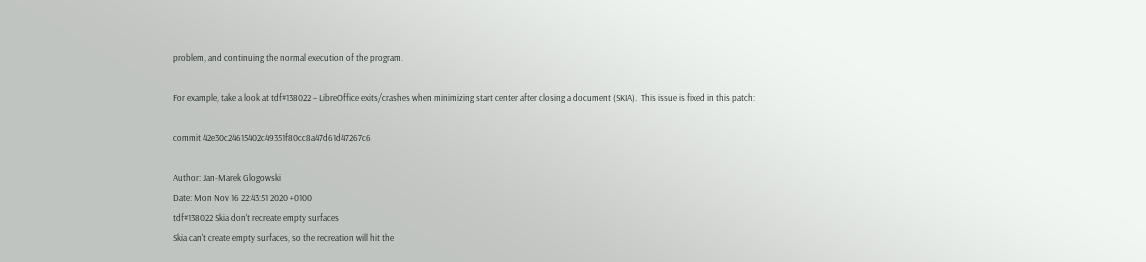problem, and continuing the normal execution of the program.

For example, take a look at tdf#138022 – LibreOffice exits/crashes when minimizing start center after closing a document (SKIA).  This issue is fixed in this patch:

commit 42e30c24615402c49351f80cc8a47d61d47267c6

Author: Jan-Marek Glogowski
Date: Mon Nov 16 22:43:51 2020 +0100
tdf#138022 Skia don't recreate empty surfaces
Skia can't create empty surfaces, so the recreation will hit the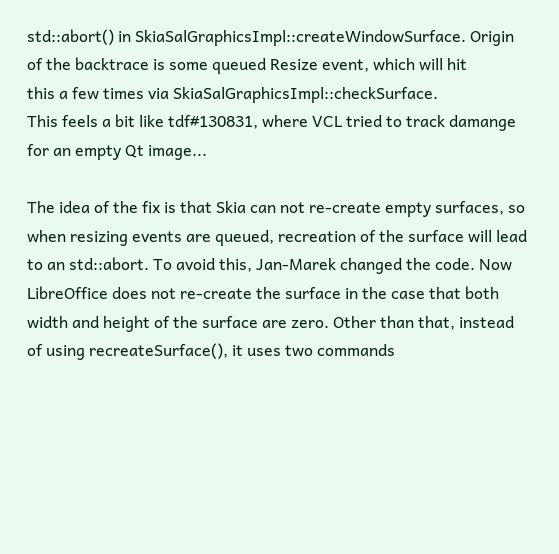std::abort() in SkiaSalGraphicsImpl::createWindowSurface. Origin
of the backtrace is some queued Resize event, which will hit
this a few times via SkiaSalGraphicsImpl::checkSurface.
This feels a bit like tdf#130831, where VCL tried to track damange
for an empty Qt image...

The idea of the fix is that Skia can not re-create empty surfaces, so when resizing events are queued, recreation of the surface will lead to an std::abort. To avoid this, Jan-Marek changed the code. Now LibreOffice does not re-create the surface in the case that both width and height of the surface are zero. Other than that, instead of using recreateSurface(), it uses two commands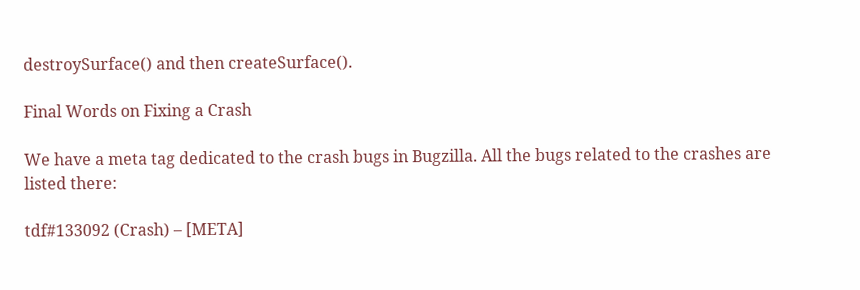destroySurface() and then createSurface().

Final Words on Fixing a Crash

We have a meta tag dedicated to the crash bugs in Bugzilla. All the bugs related to the crashes are listed there:

tdf#133092 (Crash) – [META]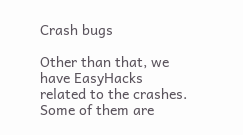Crash bugs

Other than that, we have EasyHacks related to the crashes. Some of them are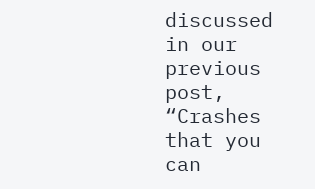discussed in our previous post, “Crashes that you can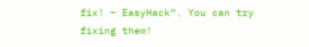fix! – EasyHack“. You can try fixing them!